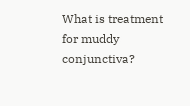What is treatment for muddy conjunctiva?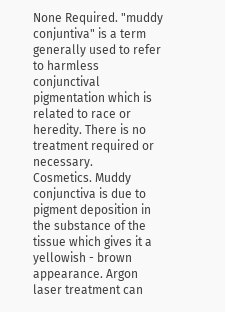None Required. "muddy conjuntiva" is a term generally used to refer to harmless conjunctival pigmentation which is related to race or heredity. There is no treatment required or necessary.
Cosmetics. Muddy conjunctiva is due to pigment deposition in the substance of the tissue which gives it a yellowish - brown appearance. Argon laser treatment can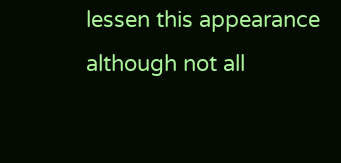lessen this appearance although not all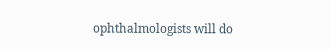ophthalmologists will do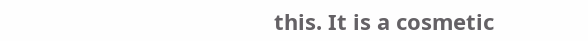this. It is a cosmetic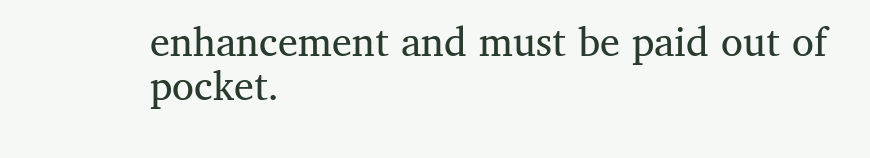enhancement and must be paid out of pocket.